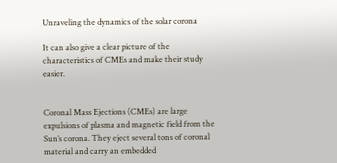Unraveling the dynamics of the solar corona

It can also give a clear picture of the characteristics of CMEs and make their study easier.


Coronal Mass Ejections (CMEs) are large expulsions of plasma and magnetic field from the Sun’s corona. They eject several tons of coronal material and carry an embedded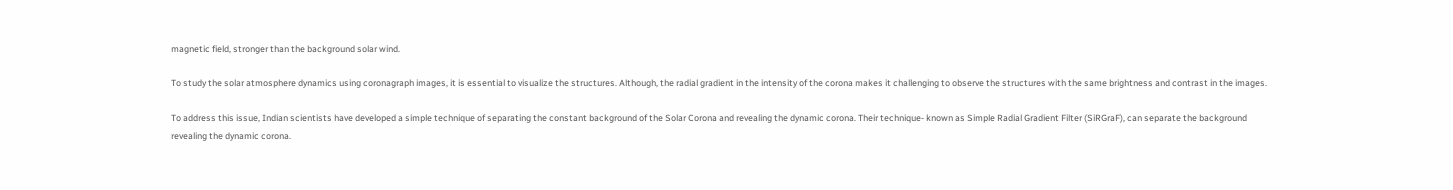magnetic field, stronger than the background solar wind.

To study the solar atmosphere dynamics using coronagraph images, it is essential to visualize the structures. Although, the radial gradient in the intensity of the corona makes it challenging to observe the structures with the same brightness and contrast in the images.

To address this issue, Indian scientists have developed a simple technique of separating the constant background of the Solar Corona and revealing the dynamic corona. Their technique- known as Simple Radial Gradient Filter (SiRGraF), can separate the background revealing the dynamic corona.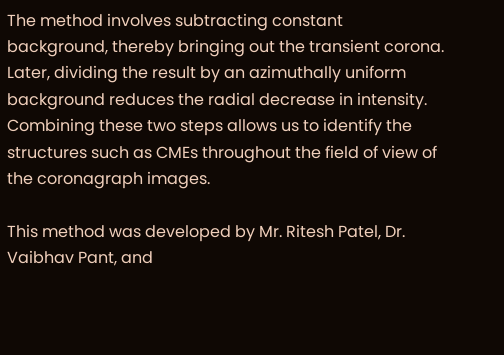The method involves subtracting constant background, thereby bringing out the transient corona. Later, dividing the result by an azimuthally uniform background reduces the radial decrease in intensity. Combining these two steps allows us to identify the structures such as CMEs throughout the field of view of the coronagraph images.

This method was developed by Mr. Ritesh Patel, Dr. Vaibhav Pant, and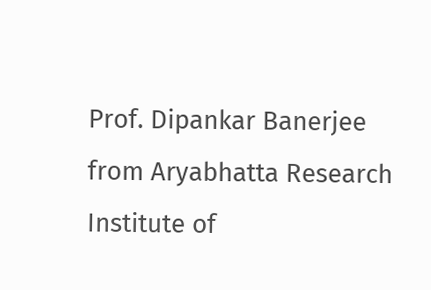Prof. Dipankar Banerjee from Aryabhatta Research Institute of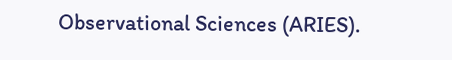Observational Sciences (ARIES).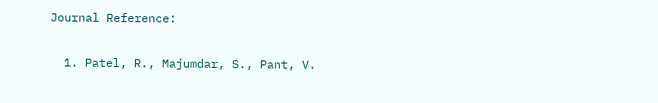Journal Reference:

  1. Patel, R., Majumdar, S., Pant, V.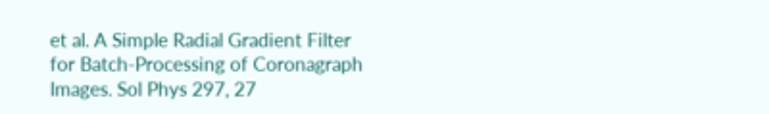et al. A Simple Radial Gradient Filter for Batch-Processing of Coronagraph Images. Sol Phys 297, 27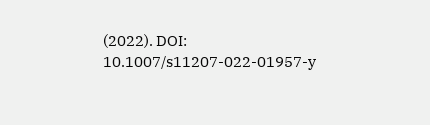(2022). DOI: 10.1007/s11207-022-01957-y